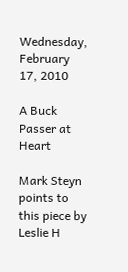Wednesday, February 17, 2010

A Buck Passer at Heart

Mark Steyn points to this piece by Leslie H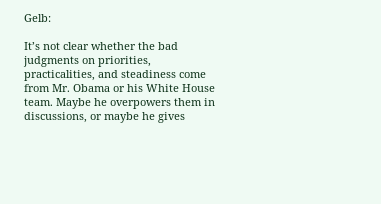Gelb:

It’s not clear whether the bad judgments on priorities, practicalities, and steadiness come from Mr. Obama or his White House team. Maybe he overpowers them in discussions, or maybe he gives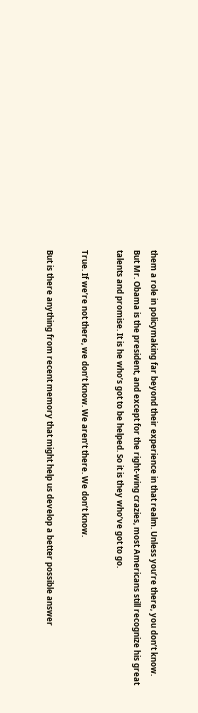them a role in policymaking far beyond their experience in that realm. Unless you’re there, you don’t know. But Mr. Obama is the president, and except for the right-wing crazies, most Americans still recognize his great talents and promise. It is he who’s got to be helped. So it is they who’ve got to go.

True. If we’re not there, we don’t know. We aren’t there. We don’t know.

But is there anything from recent memory that might help us develop a better possible answer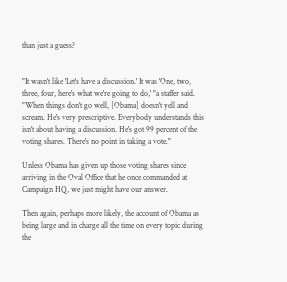than just a guess?


"It wasn't like 'Let's have a discussion.' It was 'One, two, three, four, here's what we're going to do,' "a staffer said. "When things don't go well, [Obama] doesn't yell and scream. He's very prescriptive. Everybody understands this isn't about having a discussion. He's got 99 percent of the voting shares. There's no point in taking a vote."

Unless Obama has given up those voting shares since arriving in the Oval Office that he once commanded at Campaign HQ, we just might have our answer.

Then again, perhaps more likely, the account of Obama as being large and in charge all the time on every topic during the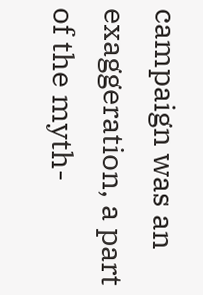campaign was an exaggeration, a part of the myth-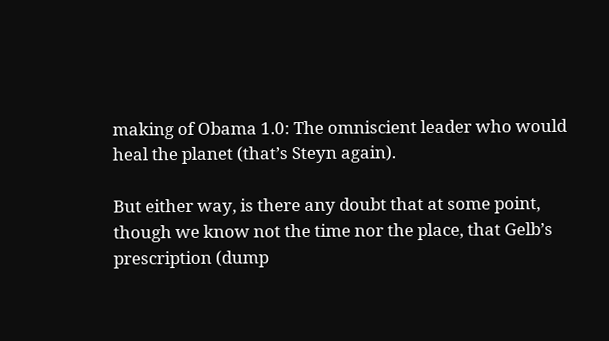making of Obama 1.0: The omniscient leader who would heal the planet (that’s Steyn again).

But either way, is there any doubt that at some point, though we know not the time nor the place, that Gelb’s prescription (dump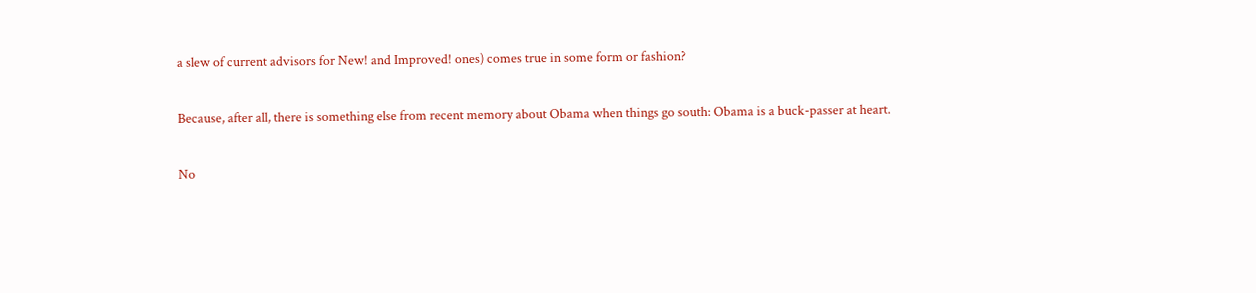a slew of current advisors for New! and Improved! ones) comes true in some form or fashion?

Because, after all, there is something else from recent memory about Obama when things go south: Obama is a buck-passer at heart.

No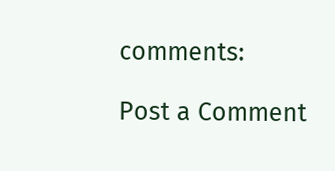comments:

Post a Comment